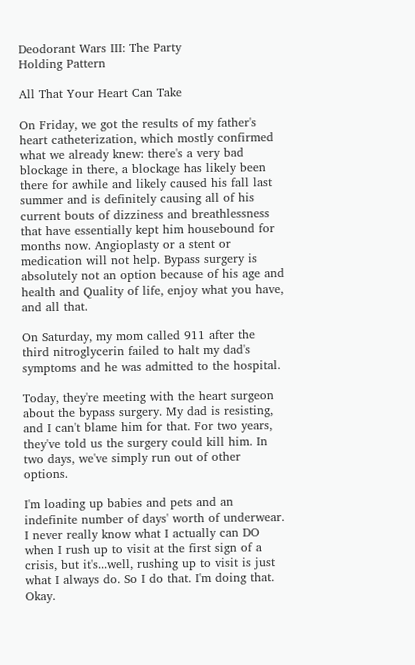Deodorant Wars III: The Party
Holding Pattern

All That Your Heart Can Take

On Friday, we got the results of my father's heart catheterization, which mostly confirmed what we already knew: there's a very bad blockage in there, a blockage has likely been there for awhile and likely caused his fall last summer and is definitely causing all of his current bouts of dizziness and breathlessness that have essentially kept him housebound for months now. Angioplasty or a stent or medication will not help. Bypass surgery is absolutely not an option because of his age and health and Quality of life, enjoy what you have, and all that.

On Saturday, my mom called 911 after the third nitroglycerin failed to halt my dad's symptoms and he was admitted to the hospital.

Today, they're meeting with the heart surgeon about the bypass surgery. My dad is resisting, and I can't blame him for that. For two years, they've told us the surgery could kill him. In two days, we've simply run out of other options.

I'm loading up babies and pets and an indefinite number of days' worth of underwear. I never really know what I actually can DO when I rush up to visit at the first sign of a crisis, but it's...well, rushing up to visit is just what I always do. So I do that. I'm doing that. Okay.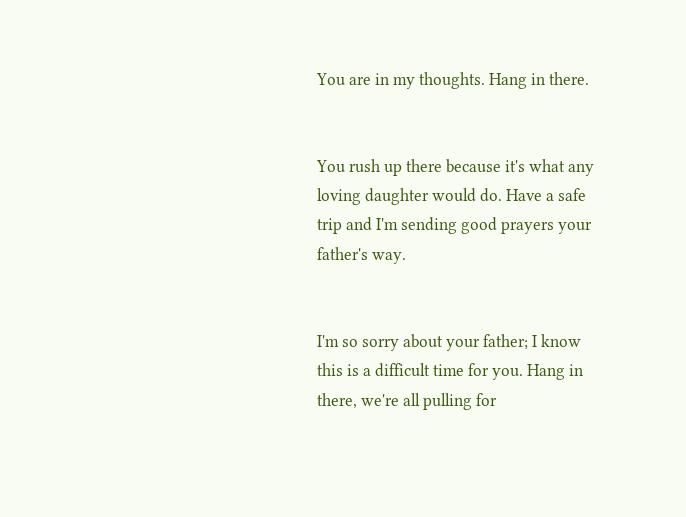You are in my thoughts. Hang in there.


You rush up there because it's what any loving daughter would do. Have a safe trip and I'm sending good prayers your father's way.


I'm so sorry about your father; I know this is a difficult time for you. Hang in there, we're all pulling for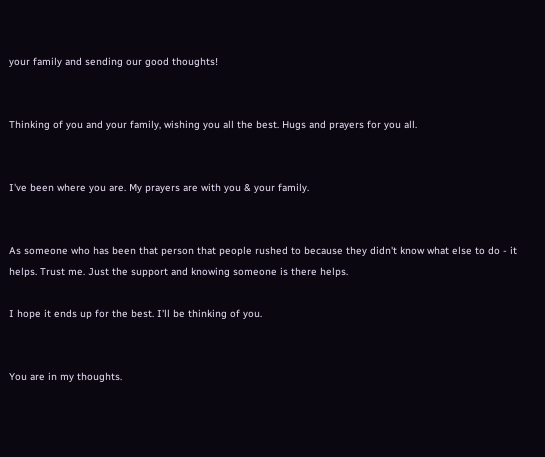your family and sending our good thoughts!


Thinking of you and your family, wishing you all the best. Hugs and prayers for you all.


I've been where you are. My prayers are with you & your family.


As someone who has been that person that people rushed to because they didn't know what else to do - it helps. Trust me. Just the support and knowing someone is there helps.

I hope it ends up for the best. I'll be thinking of you.


You are in my thoughts.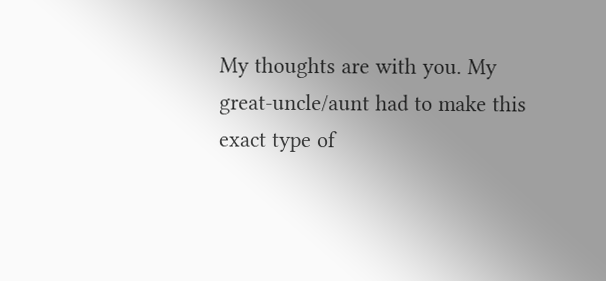My thoughts are with you. My great-uncle/aunt had to make this exact type of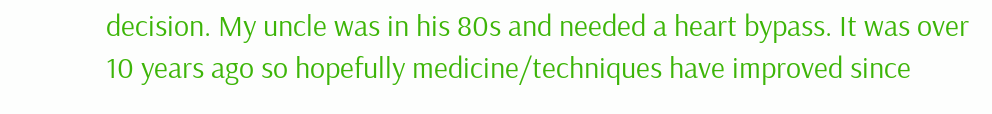decision. My uncle was in his 80s and needed a heart bypass. It was over 10 years ago so hopefully medicine/techniques have improved since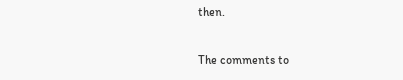then.

The comments to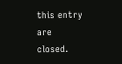this entry are closed.